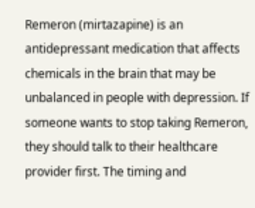Remeron (mirtazapine) is an antidepressant medication that affects chemicals in the brain that may be unbalanced in people with depression. If someone wants to stop taking Remeron, they should talk to their healthcare provider first. The timing and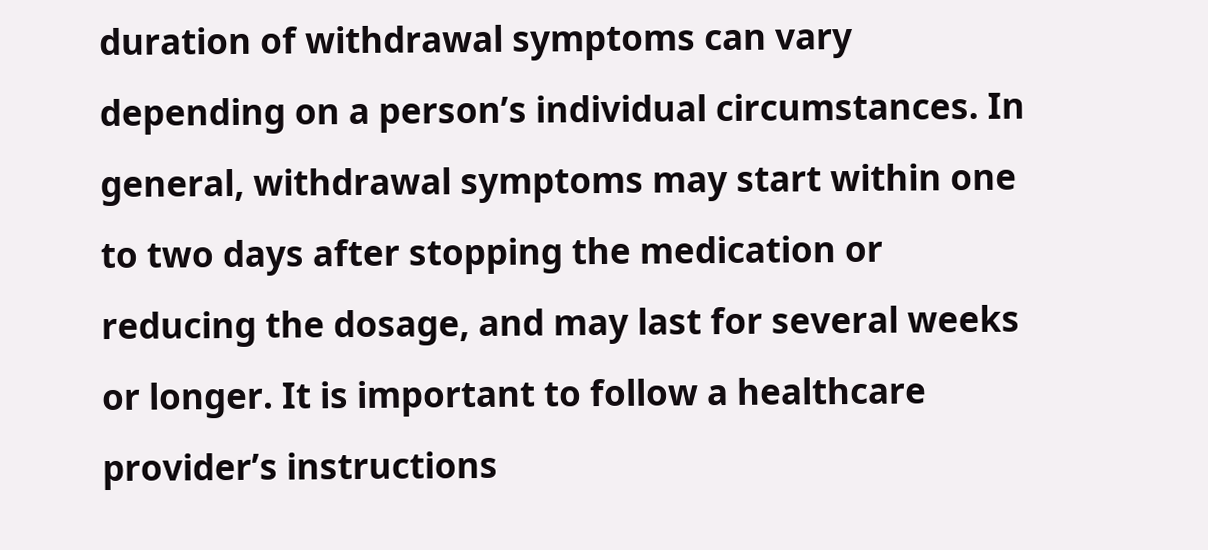duration of withdrawal symptoms can vary depending on a person’s individual circumstances. In general, withdrawal symptoms may start within one to two days after stopping the medication or reducing the dosage, and may last for several weeks or longer. It is important to follow a healthcare provider’s instructions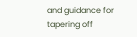and guidance for tapering off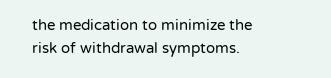the medication to minimize the risk of withdrawal symptoms.